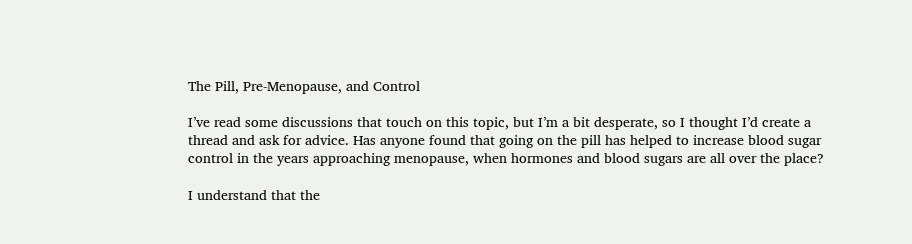The Pill, Pre-Menopause, and Control

I’ve read some discussions that touch on this topic, but I’m a bit desperate, so I thought I’d create a thread and ask for advice. Has anyone found that going on the pill has helped to increase blood sugar control in the years approaching menopause, when hormones and blood sugars are all over the place?

I understand that the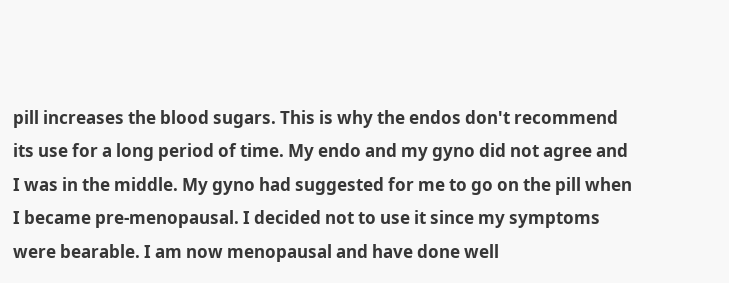pill increases the blood sugars. This is why the endos don't recommend its use for a long period of time. My endo and my gyno did not agree and I was in the middle. My gyno had suggested for me to go on the pill when I became pre-menopausal. I decided not to use it since my symptoms were bearable. I am now menopausal and have done well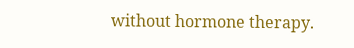without hormone therapy.